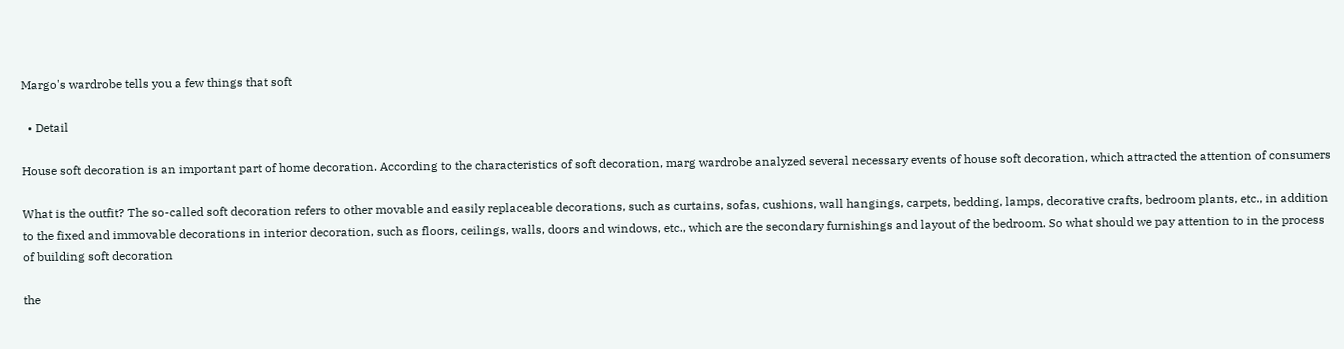Margo's wardrobe tells you a few things that soft

  • Detail

House soft decoration is an important part of home decoration. According to the characteristics of soft decoration, marg wardrobe analyzed several necessary events of house soft decoration, which attracted the attention of consumers

What is the outfit? The so-called soft decoration refers to other movable and easily replaceable decorations, such as curtains, sofas, cushions, wall hangings, carpets, bedding, lamps, decorative crafts, bedroom plants, etc., in addition to the fixed and immovable decorations in interior decoration, such as floors, ceilings, walls, doors and windows, etc., which are the secondary furnishings and layout of the bedroom. So what should we pay attention to in the process of building soft decoration

the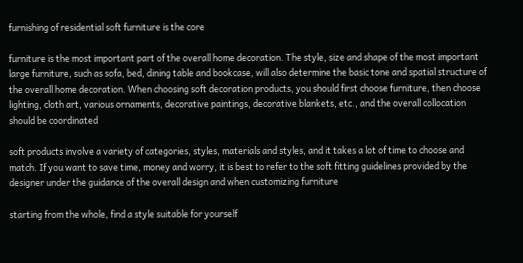furnishing of residential soft furniture is the core

furniture is the most important part of the overall home decoration. The style, size and shape of the most important large furniture, such as sofa, bed, dining table and bookcase, will also determine the basic tone and spatial structure of the overall home decoration. When choosing soft decoration products, you should first choose furniture, then choose lighting, cloth art, various ornaments, decorative paintings, decorative blankets, etc., and the overall collocation should be coordinated

soft products involve a variety of categories, styles, materials and styles, and it takes a lot of time to choose and match. If you want to save time, money and worry, it is best to refer to the soft fitting guidelines provided by the designer under the guidance of the overall design and when customizing furniture

starting from the whole, find a style suitable for yourself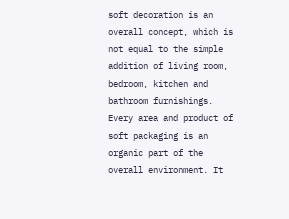soft decoration is an overall concept, which is not equal to the simple addition of living room, bedroom, kitchen and bathroom furnishings. Every area and product of soft packaging is an organic part of the overall environment. It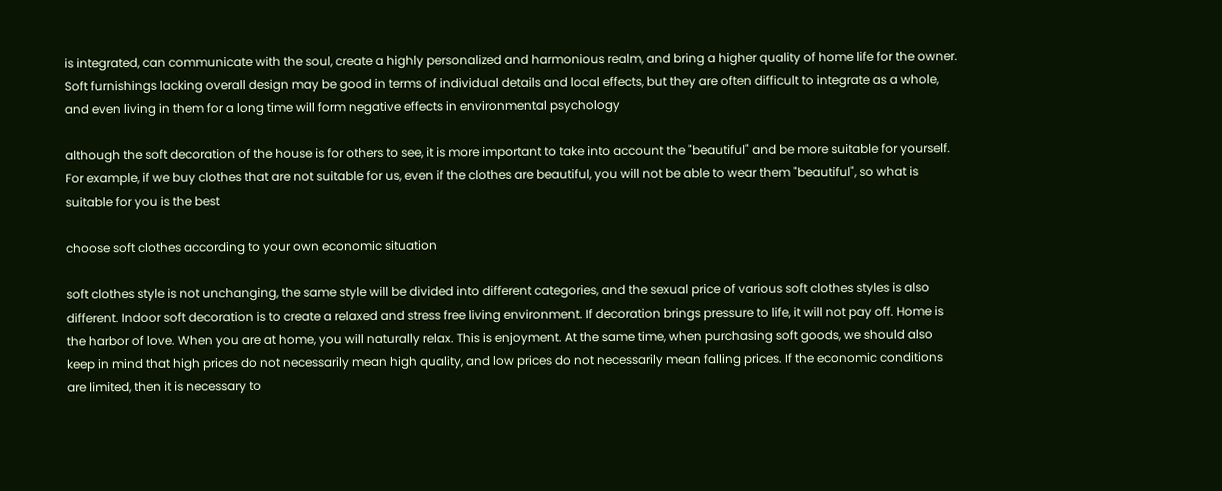is integrated, can communicate with the soul, create a highly personalized and harmonious realm, and bring a higher quality of home life for the owner. Soft furnishings lacking overall design may be good in terms of individual details and local effects, but they are often difficult to integrate as a whole, and even living in them for a long time will form negative effects in environmental psychology

although the soft decoration of the house is for others to see, it is more important to take into account the "beautiful" and be more suitable for yourself. For example, if we buy clothes that are not suitable for us, even if the clothes are beautiful, you will not be able to wear them "beautiful", so what is suitable for you is the best

choose soft clothes according to your own economic situation

soft clothes style is not unchanging, the same style will be divided into different categories, and the sexual price of various soft clothes styles is also different. Indoor soft decoration is to create a relaxed and stress free living environment. If decoration brings pressure to life, it will not pay off. Home is the harbor of love. When you are at home, you will naturally relax. This is enjoyment. At the same time, when purchasing soft goods, we should also keep in mind that high prices do not necessarily mean high quality, and low prices do not necessarily mean falling prices. If the economic conditions are limited, then it is necessary to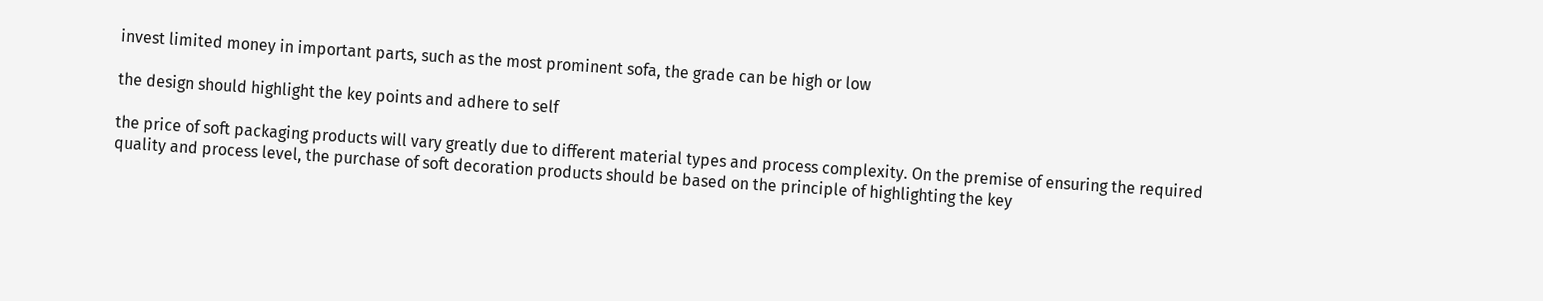invest limited money in important parts, such as the most prominent sofa, the grade can be high or low

the design should highlight the key points and adhere to self

the price of soft packaging products will vary greatly due to different material types and process complexity. On the premise of ensuring the required quality and process level, the purchase of soft decoration products should be based on the principle of highlighting the key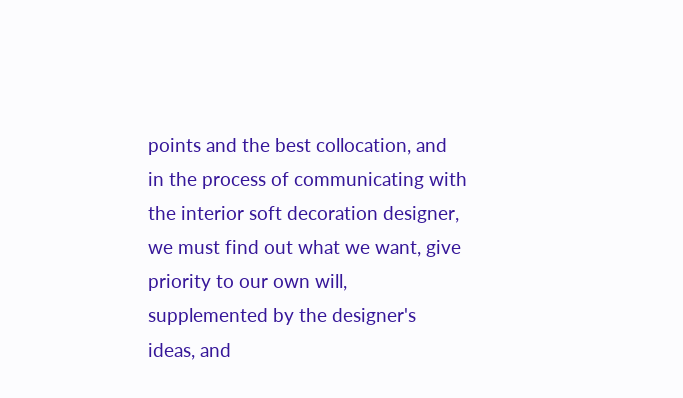points and the best collocation, and in the process of communicating with the interior soft decoration designer, we must find out what we want, give priority to our own will, supplemented by the designer's ideas, and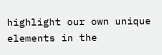highlight our own unique elements in the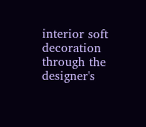interior soft decoration through the designer's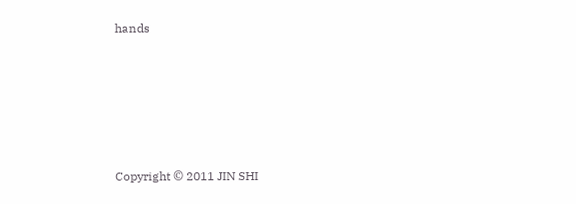hands





Copyright © 2011 JIN SHI